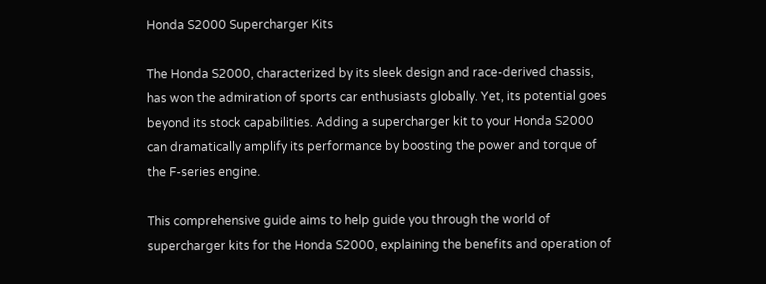Honda S2000 Supercharger Kits

The Honda S2000, characterized by its sleek design and race-derived chassis, has won the admiration of sports car enthusiasts globally. Yet, its potential goes beyond its stock capabilities. Adding a supercharger kit to your Honda S2000 can dramatically amplify its performance by boosting the power and torque of the F-series engine.

This comprehensive guide aims to help guide you through the world of supercharger kits for the Honda S2000, explaining the benefits and operation of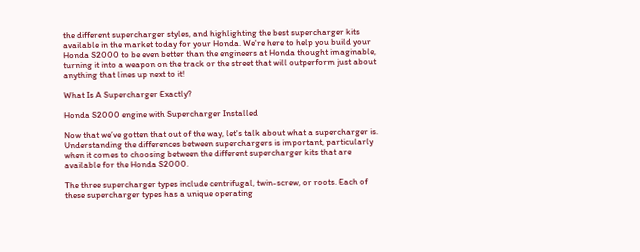the different supercharger styles, and highlighting the best supercharger kits available in the market today for your Honda. We're here to help you build your Honda S2000 to be even better than the engineers at Honda thought imaginable, turning it into a weapon on the track or the street that will outperform just about anything that lines up next to it!

What Is A Supercharger Exactly?

Honda S2000 engine with Supercharger Installed

Now that we’ve gotten that out of the way, let's talk about what a supercharger is. Understanding the differences between superchargers is important, particularly when it comes to choosing between the different supercharger kits that are available for the Honda S2000.

The three supercharger types include centrifugal, twin-screw, or roots. Each of these supercharger types has a unique operating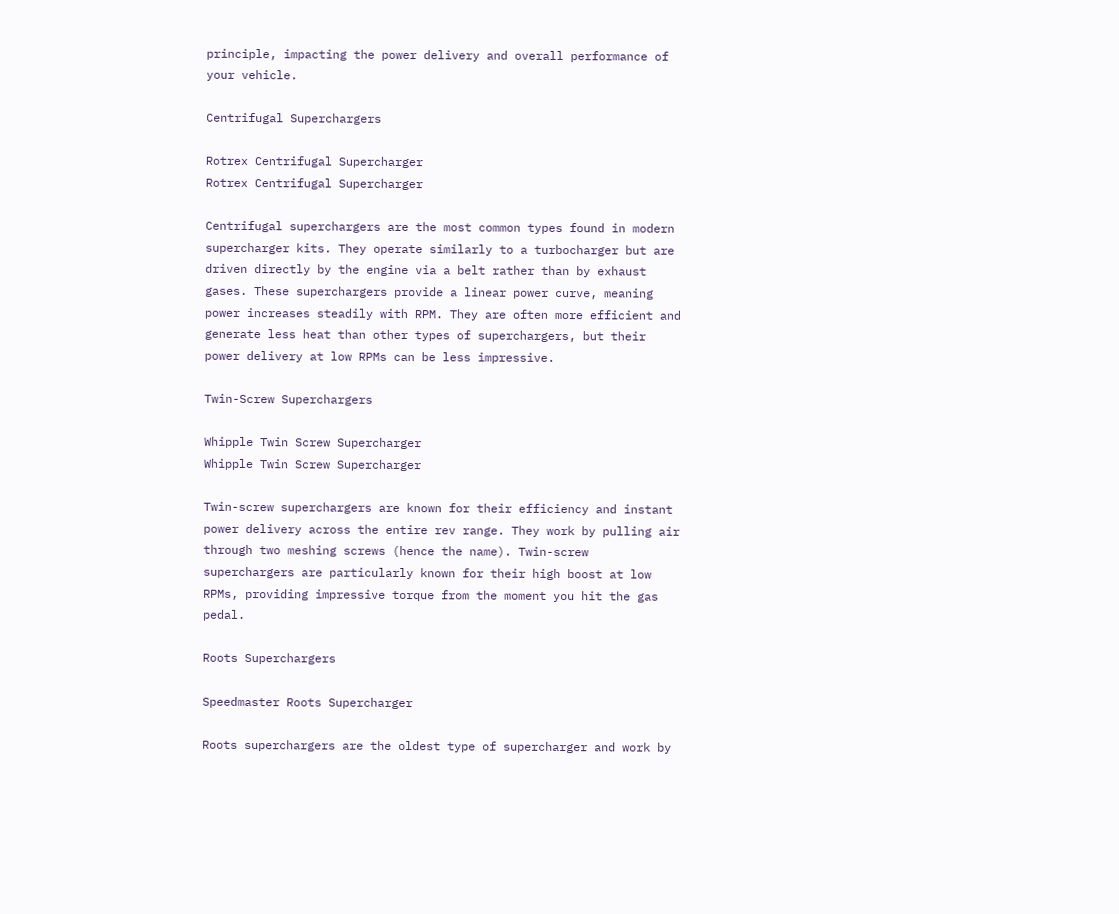principle, impacting the power delivery and overall performance of your vehicle.

Centrifugal Superchargers

Rotrex Centrifugal Supercharger
Rotrex Centrifugal Supercharger

Centrifugal superchargers are the most common types found in modern supercharger kits. They operate similarly to a turbocharger but are driven directly by the engine via a belt rather than by exhaust gases. These superchargers provide a linear power curve, meaning power increases steadily with RPM. They are often more efficient and generate less heat than other types of superchargers, but their power delivery at low RPMs can be less impressive.

Twin-Screw Superchargers

Whipple Twin Screw Supercharger
Whipple Twin Screw Supercharger

Twin-screw superchargers are known for their efficiency and instant power delivery across the entire rev range. They work by pulling air through two meshing screws (hence the name). Twin-screw superchargers are particularly known for their high boost at low RPMs, providing impressive torque from the moment you hit the gas pedal.

Roots Superchargers

Speedmaster Roots Supercharger

Roots superchargers are the oldest type of supercharger and work by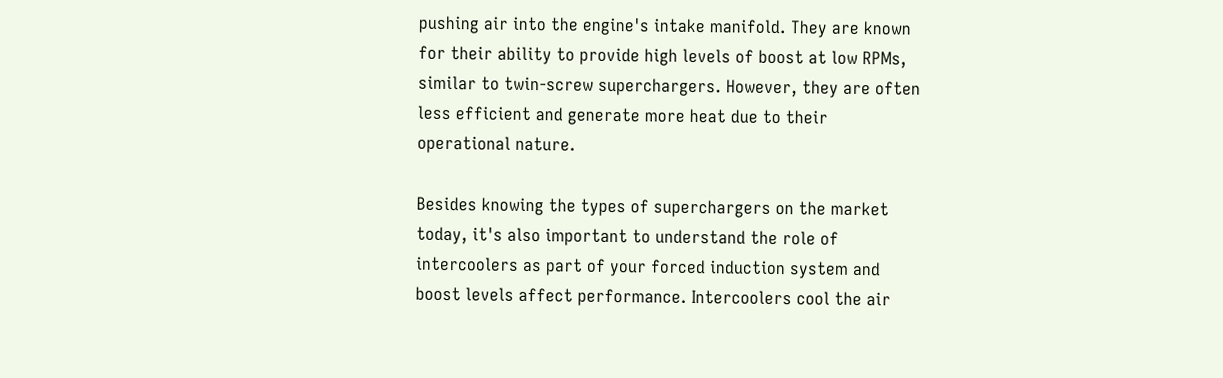pushing air into the engine's intake manifold. They are known for their ability to provide high levels of boost at low RPMs, similar to twin-screw superchargers. However, they are often less efficient and generate more heat due to their operational nature.

Besides knowing the types of superchargers on the market today, it's also important to understand the role of intercoolers as part of your forced induction system and boost levels affect performance. Intercoolers cool the air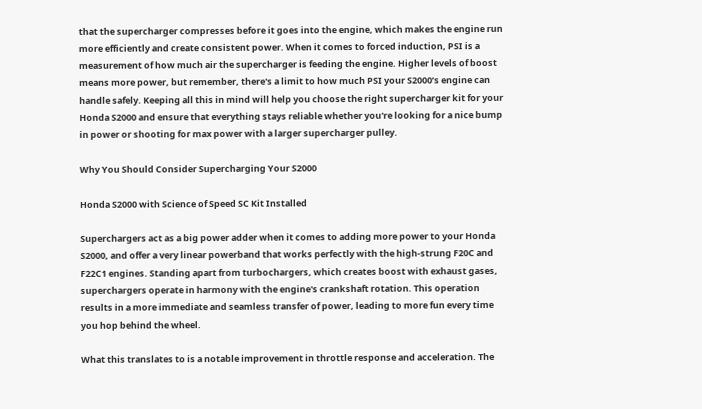that the supercharger compresses before it goes into the engine, which makes the engine run more efficiently and create consistent power. When it comes to forced induction, PSI is a  measurement of how much air the supercharger is feeding the engine. Higher levels of boost means more power, but remember, there's a limit to how much PSI your S2000’s engine can handle safely. Keeping all this in mind will help you choose the right supercharger kit for your Honda S2000 and ensure that everything stays reliable whether you're looking for a nice bump in power or shooting for max power with a larger supercharger pulley.

Why You Should Consider Supercharging Your S2000

Honda S2000 with Science of Speed SC Kit Installed

Superchargers act as a big power adder when it comes to adding more power to your Honda S2000, and offer a very linear powerband that works perfectly with the high-strung F20C and F22C1 engines. Standing apart from turbochargers, which creates boost with exhaust gases, superchargers operate in harmony with the engine's crankshaft rotation. This operation results in a more immediate and seamless transfer of power, leading to more fun every time you hop behind the wheel.

What this translates to is a notable improvement in throttle response and acceleration. The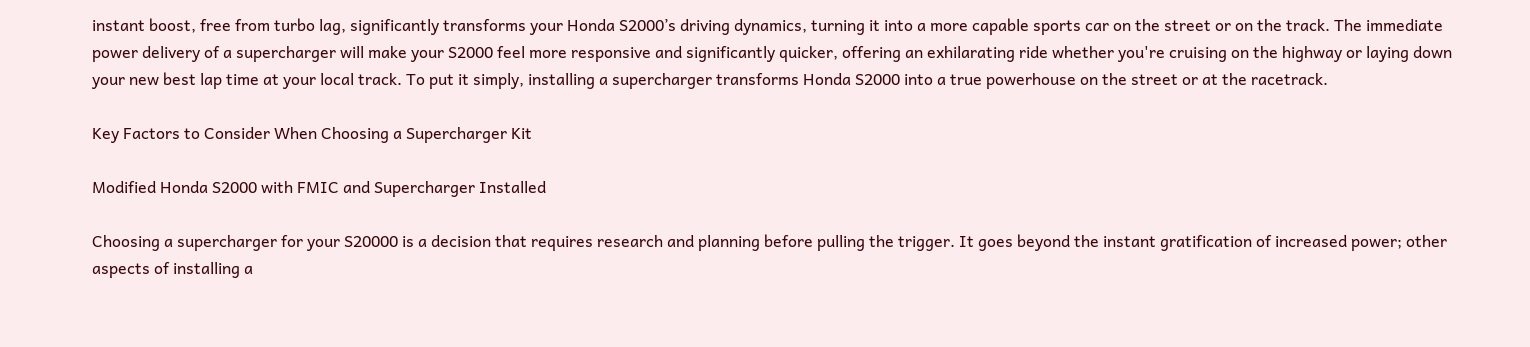instant boost, free from turbo lag, significantly transforms your Honda S2000’s driving dynamics, turning it into a more capable sports car on the street or on the track. The immediate power delivery of a supercharger will make your S2000 feel more responsive and significantly quicker, offering an exhilarating ride whether you're cruising on the highway or laying down your new best lap time at your local track. To put it simply, installing a supercharger transforms Honda S2000 into a true powerhouse on the street or at the racetrack.

Key Factors to Consider When Choosing a Supercharger Kit

Modified Honda S2000 with FMIC and Supercharger Installed

Choosing a supercharger for your S20000 is a decision that requires research and planning before pulling the trigger. It goes beyond the instant gratification of increased power; other aspects of installing a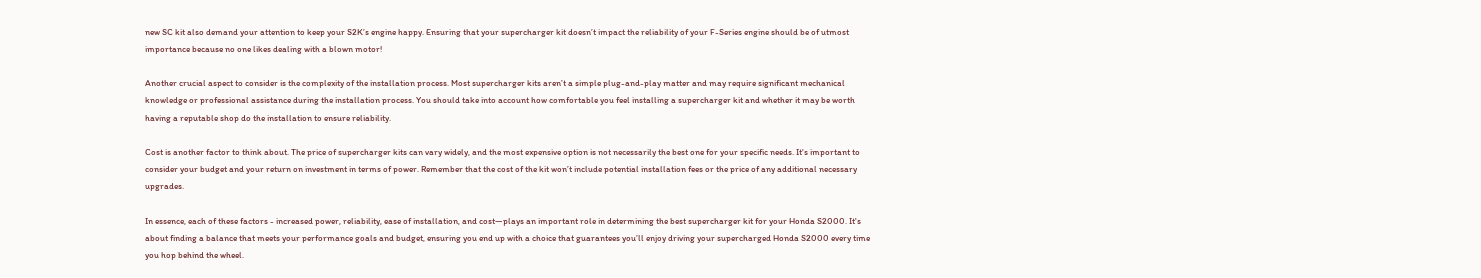new SC kit also demand your attention to keep your S2K’s engine happy. Ensuring that your supercharger kit doesn’t impact the reliability of your F-Series engine should be of utmost importance because no one likes dealing with a blown motor!

Another crucial aspect to consider is the complexity of the installation process. Most supercharger kits aren’t a simple plug-and-play matter and may require significant mechanical knowledge or professional assistance during the installation process. You should take into account how comfortable you feel installing a supercharger kit and whether it may be worth having a reputable shop do the installation to ensure reliability.

Cost is another factor to think about. The price of supercharger kits can vary widely, and the most expensive option is not necessarily the best one for your specific needs. It's important to consider your budget and your return on investment in terms of power. Remember that the cost of the kit won’t include potential installation fees or the price of any additional necessary upgrades.

In essence, each of these factors - increased power, reliability, ease of installation, and cost—plays an important role in determining the best supercharger kit for your Honda S2000. It's about finding a balance that meets your performance goals and budget, ensuring you end up with a choice that guarantees you’ll enjoy driving your supercharged Honda S2000 every time you hop behind the wheel.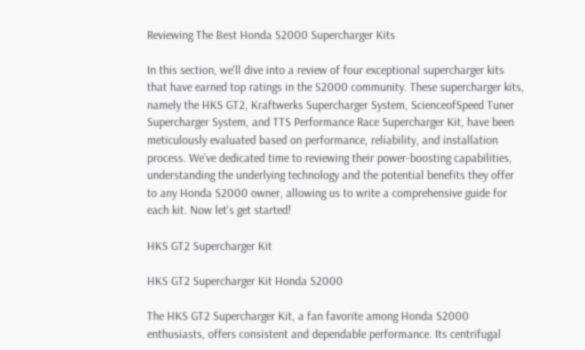Reviewing The Best Honda S2000 Supercharger Kits

In this section, we'll dive into a review of four exceptional supercharger kits that have earned top ratings in the S2000 community. These supercharger kits, namely the HKS GT2, Kraftwerks Supercharger System, ScienceofSpeed Tuner Supercharger System, and TTS Performance Race Supercharger Kit, have been meticulously evaluated based on performance, reliability, and installation process. We’ve dedicated time to reviewing their power-boosting capabilities, understanding the underlying technology and the potential benefits they offer to any Honda S2000 owner, allowing us to write a comprehensive guide for each kit. Now let's get started!

HKS GT2 Supercharger Kit

HKS GT2 Supercharger Kit Honda S2000

The HKS GT2 Supercharger Kit, a fan favorite among Honda S2000 enthusiasts, offers consistent and dependable performance. Its centrifugal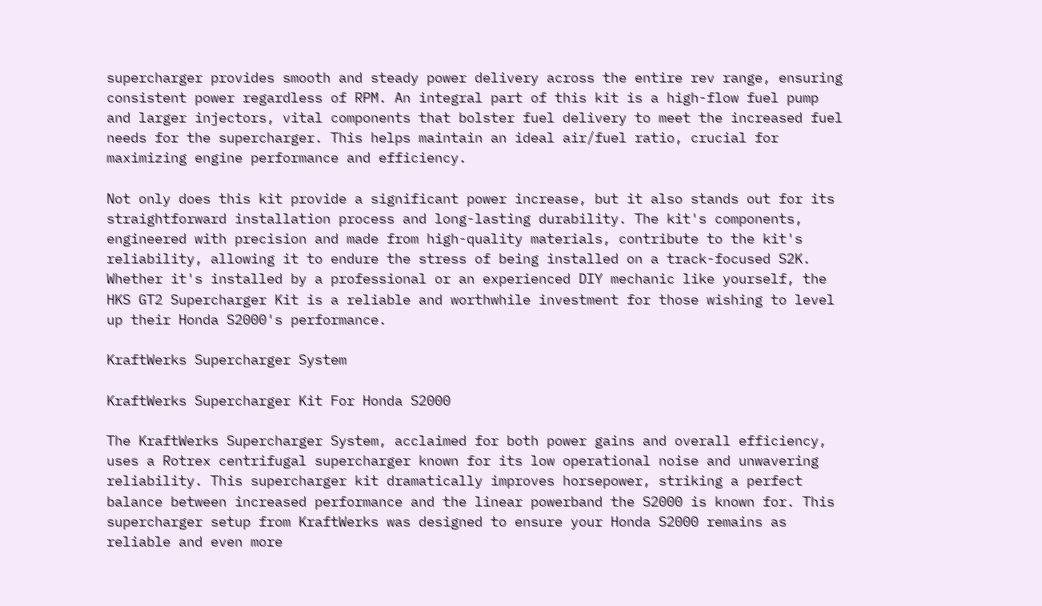supercharger provides smooth and steady power delivery across the entire rev range, ensuring consistent power regardless of RPM. An integral part of this kit is a high-flow fuel pump and larger injectors, vital components that bolster fuel delivery to meet the increased fuel needs for the supercharger. This helps maintain an ideal air/fuel ratio, crucial for maximizing engine performance and efficiency.

Not only does this kit provide a significant power increase, but it also stands out for its straightforward installation process and long-lasting durability. The kit's components, engineered with precision and made from high-quality materials, contribute to the kit's reliability, allowing it to endure the stress of being installed on a track-focused S2K. Whether it's installed by a professional or an experienced DIY mechanic like yourself, the HKS GT2 Supercharger Kit is a reliable and worthwhile investment for those wishing to level up their Honda S2000's performance.

KraftWerks Supercharger System

KraftWerks Supercharger Kit For Honda S2000

The KraftWerks Supercharger System, acclaimed for both power gains and overall efficiency, uses a Rotrex centrifugal supercharger known for its low operational noise and unwavering reliability. This supercharger kit dramatically improves horsepower, striking a perfect balance between increased performance and the linear powerband the S2000 is known for. This supercharger setup from KraftWerks was designed to ensure your Honda S2000 remains as reliable and even more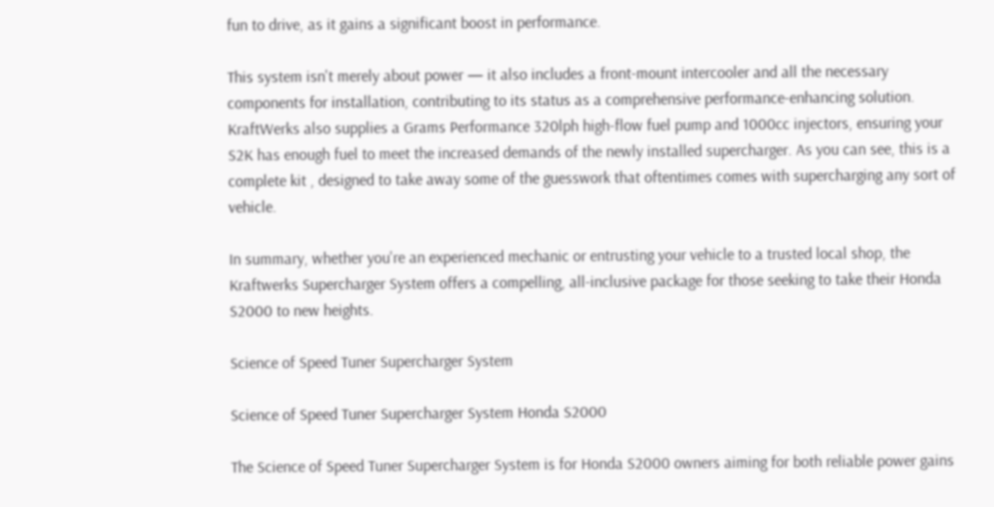fun to drive, as it gains a significant boost in performance.

This system isn't merely about power — it also includes a front-mount intercooler and all the necessary components for installation, contributing to its status as a comprehensive performance-enhancing solution. KraftWerks also supplies a Grams Performance 320lph high-flow fuel pump and 1000cc injectors, ensuring your S2K has enough fuel to meet the increased demands of the newly installed supercharger. As you can see, this is a complete kit , designed to take away some of the guesswork that oftentimes comes with supercharging any sort of vehicle.

In summary, whether you're an experienced mechanic or entrusting your vehicle to a trusted local shop, the Kraftwerks Supercharger System offers a compelling, all-inclusive package for those seeking to take their Honda S2000 to new heights.

Science of Speed Tuner Supercharger System

Science of Speed Tuner Supercharger System Honda S2000

The Science of Speed Tuner Supercharger System is for Honda S2000 owners aiming for both reliable power gains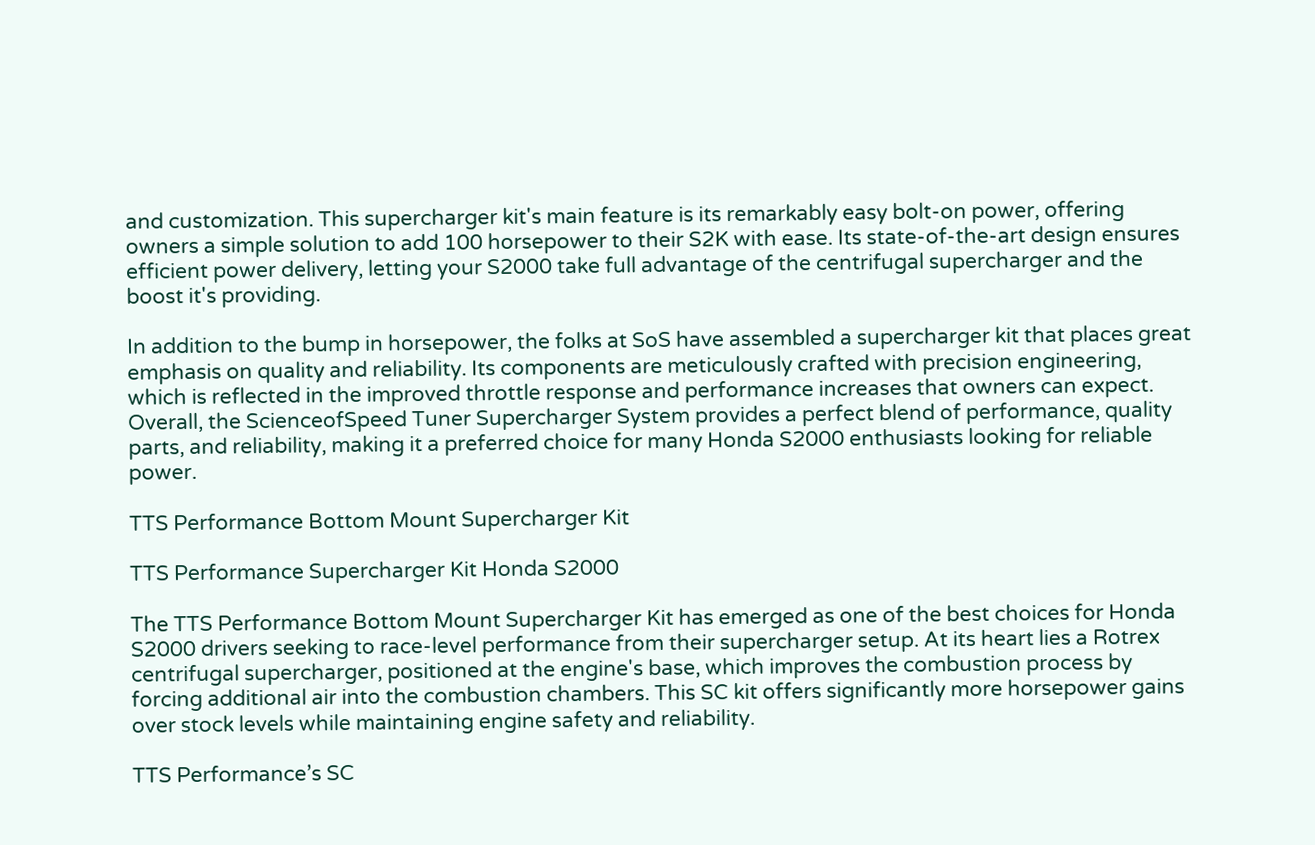and customization. This supercharger kit's main feature is its remarkably easy bolt-on power, offering owners a simple solution to add 100 horsepower to their S2K with ease. Its state-of-the-art design ensures efficient power delivery, letting your S2000 take full advantage of the centrifugal supercharger and the boost it's providing.

In addition to the bump in horsepower, the folks at SoS have assembled a supercharger kit that places great emphasis on quality and reliability. Its components are meticulously crafted with precision engineering, which is reflected in the improved throttle response and performance increases that owners can expect. Overall, the ScienceofSpeed Tuner Supercharger System provides a perfect blend of performance, quality parts, and reliability, making it a preferred choice for many Honda S2000 enthusiasts looking for reliable power.

TTS Performance Bottom Mount Supercharger Kit

TTS Performance Supercharger Kit Honda S2000

The TTS Performance Bottom Mount Supercharger Kit has emerged as one of the best choices for Honda S2000 drivers seeking to race-level performance from their supercharger setup. At its heart lies a Rotrex centrifugal supercharger, positioned at the engine's base, which improves the combustion process by forcing additional air into the combustion chambers. This SC kit offers significantly more horsepower gains over stock levels while maintaining engine safety and reliability.

TTS Performance’s SC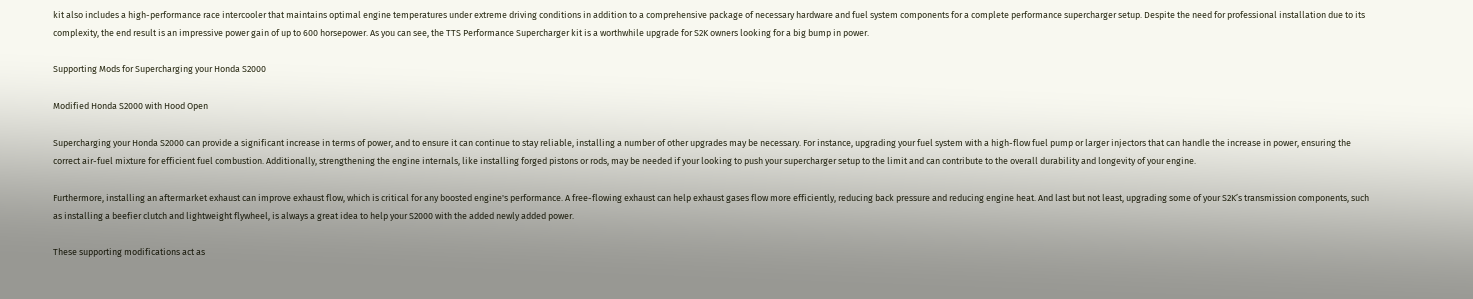kit also includes a high-performance race intercooler that maintains optimal engine temperatures under extreme driving conditions in addition to a comprehensive package of necessary hardware and fuel system components for a complete performance supercharger setup. Despite the need for professional installation due to its complexity, the end result is an impressive power gain of up to 600 horsepower. As you can see, the TTS Performance Supercharger kit is a worthwhile upgrade for S2K owners looking for a big bump in power.

Supporting Mods for Supercharging your Honda S2000

Modified Honda S2000 with Hood Open

Supercharging your Honda S2000 can provide a significant increase in terms of power, and to ensure it can continue to stay reliable, installing a number of other upgrades may be necessary. For instance, upgrading your fuel system with a high-flow fuel pump or larger injectors that can handle the increase in power, ensuring the correct air-fuel mixture for efficient fuel combustion. Additionally, strengthening the engine internals, like installing forged pistons or rods, may be needed if your looking to push your supercharger setup to the limit and can contribute to the overall durability and longevity of your engine.

Furthermore, installing an aftermarket exhaust can improve exhaust flow, which is critical for any boosted engine's performance. A free-flowing exhaust can help exhaust gases flow more efficiently, reducing back pressure and reducing engine heat. And last but not least, upgrading some of your S2K’s transmission components, such as installing a beefier clutch and lightweight flywheel, is always a great idea to help your S2000 with the added newly added power.

These supporting modifications act as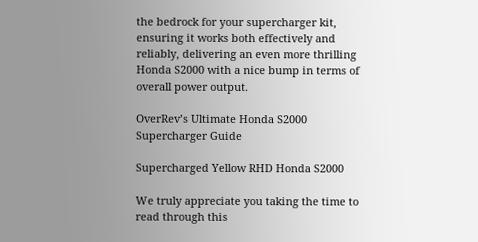the bedrock for your supercharger kit, ensuring it works both effectively and reliably, delivering an even more thrilling Honda S2000 with a nice bump in terms of overall power output.

OverRev’s Ultimate Honda S2000 Supercharger Guide

Supercharged Yellow RHD Honda S2000

We truly appreciate you taking the time to read through this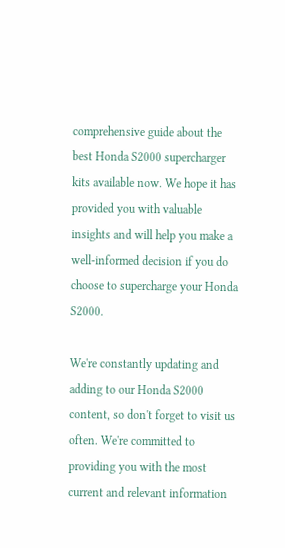comprehensive guide about the best Honda S2000 supercharger kits available now. We hope it has provided you with valuable insights and will help you make a well-informed decision if you do choose to supercharge your Honda S2000.

We're constantly updating and adding to our Honda S2000 content, so don't forget to visit us often. We're committed to providing you with the most current and relevant information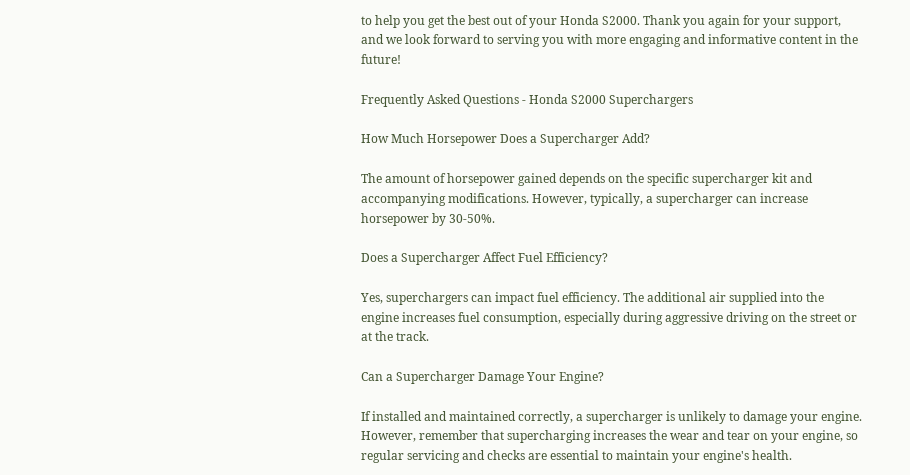to help you get the best out of your Honda S2000. Thank you again for your support, and we look forward to serving you with more engaging and informative content in the future!

Frequently Asked Questions - Honda S2000 Superchargers

How Much Horsepower Does a Supercharger Add?

The amount of horsepower gained depends on the specific supercharger kit and accompanying modifications. However, typically, a supercharger can increase horsepower by 30-50%.

Does a Supercharger Affect Fuel Efficiency?

Yes, superchargers can impact fuel efficiency. The additional air supplied into the engine increases fuel consumption, especially during aggressive driving on the street or at the track.

Can a Supercharger Damage Your Engine?

If installed and maintained correctly, a supercharger is unlikely to damage your engine. However, remember that supercharging increases the wear and tear on your engine, so regular servicing and checks are essential to maintain your engine's health.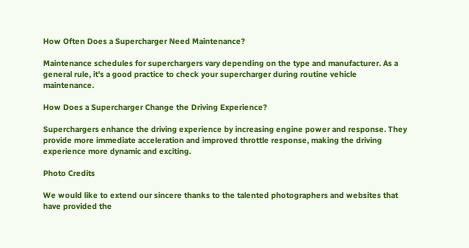How Often Does a Supercharger Need Maintenance?

Maintenance schedules for superchargers vary depending on the type and manufacturer. As a general rule, it's a good practice to check your supercharger during routine vehicle maintenance.

How Does a Supercharger Change the Driving Experience?

Superchargers enhance the driving experience by increasing engine power and response. They provide more immediate acceleration and improved throttle response, making the driving experience more dynamic and exciting.

Photo Credits

We would like to extend our sincere thanks to the talented photographers and websites that have provided the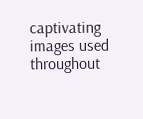captivating images used throughout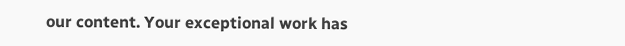our content. Your exceptional work has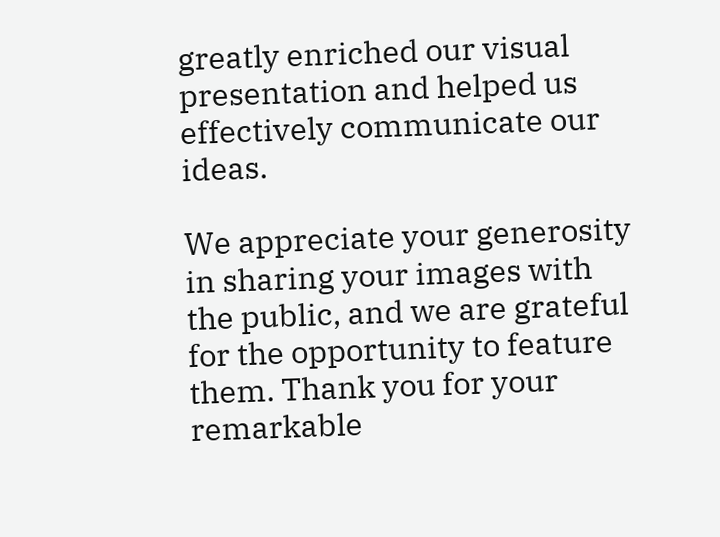greatly enriched our visual presentation and helped us effectively communicate our ideas.

We appreciate your generosity in sharing your images with the public, and we are grateful for the opportunity to feature them. Thank you for your remarkable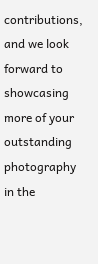contributions, and we look forward to showcasing more of your outstanding photography in the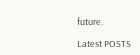future.

Latest POSTS